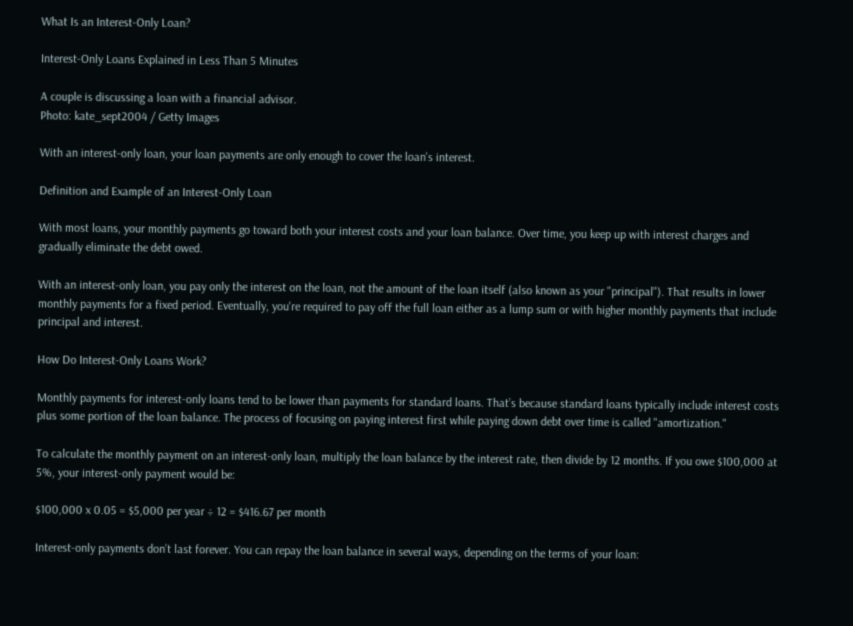What Is an Interest-Only Loan?

Interest-Only Loans Explained in Less Than 5 Minutes

A couple is discussing a loan with a financial advisor.
Photo: kate_sept2004 / Getty Images

With an interest-only loan, your loan payments are only enough to cover the loan's interest.

Definition and Example of an Interest-Only Loan

With most loans, your monthly payments go toward both your interest costs and your loan balance. Over time, you keep up with interest charges and gradually eliminate the debt owed.

With an interest-only loan, you pay only the interest on the loan, not the amount of the loan itself (also known as your "principal"). That results in lower monthly payments for a fixed period. Eventually, you're required to pay off the full loan either as a lump sum or with higher monthly payments that include principal and interest.

How Do Interest-Only Loans Work?

Monthly payments for interest-only loans tend to be lower than payments for standard loans. That’s because standard loans typically include interest costs plus some portion of the loan balance. The process of focusing on paying interest first while paying down debt over time is called "amortization."

To calculate the monthly payment on an interest-only loan, multiply the loan balance by the interest rate, then divide by 12 months. If you owe $100,000 at 5%, your interest-only payment would be:

$100,000 x 0.05 = $5,000 per year ÷ 12 = $416.67 per month

Interest-only payments don’t last forever. You can repay the loan balance in several ways, depending on the terms of your loan: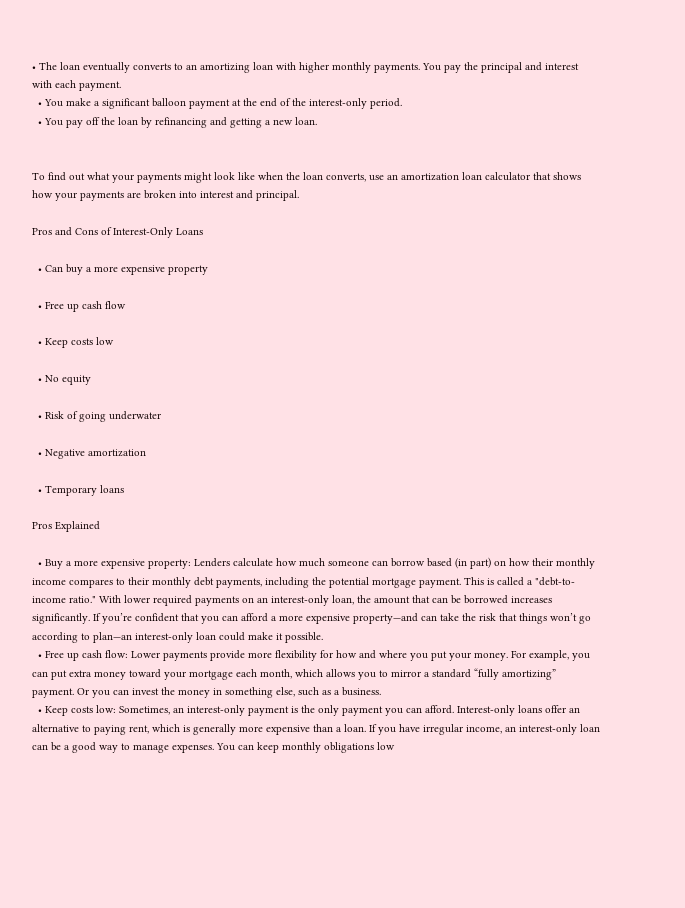• The loan eventually converts to an amortizing loan with higher monthly payments. You pay the principal and interest with each payment.
  • You make a significant balloon payment at the end of the interest-only period.
  • You pay off the loan by refinancing and getting a new loan.


To find out what your payments might look like when the loan converts, use an amortization loan calculator that shows how your payments are broken into interest and principal.

Pros and Cons of Interest-Only Loans

  • Can buy a more expensive property

  • Free up cash flow

  • Keep costs low

  • No equity

  • Risk of going underwater

  • Negative amortization

  • Temporary loans

Pros Explained

  • Buy a more expensive property: Lenders calculate how much someone can borrow based (in part) on how their monthly income compares to their monthly debt payments, including the potential mortgage payment. This is called a "debt-to-income ratio." With lower required payments on an interest-only loan, the amount that can be borrowed increases significantly. If you’re confident that you can afford a more expensive property—and can take the risk that things won’t go according to plan—an interest-only loan could make it possible.
  • Free up cash flow: Lower payments provide more flexibility for how and where you put your money. For example, you can put extra money toward your mortgage each month, which allows you to mirror a standard “fully amortizing” payment. Or you can invest the money in something else, such as a business.
  • Keep costs low: Sometimes, an interest-only payment is the only payment you can afford. Interest-only loans offer an alternative to paying rent, which is generally more expensive than a loan. If you have irregular income, an interest-only loan can be a good way to manage expenses. You can keep monthly obligations low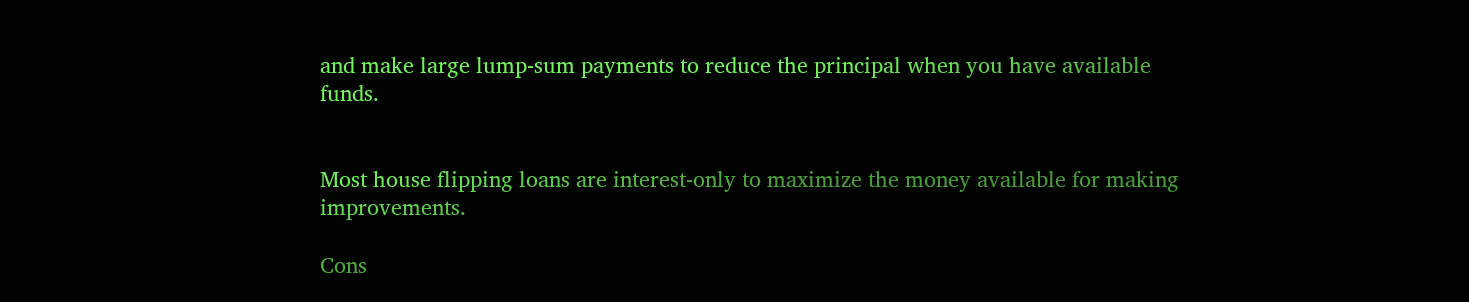and make large lump-sum payments to reduce the principal when you have available funds.


Most house flipping loans are interest-only to maximize the money available for making improvements.

Cons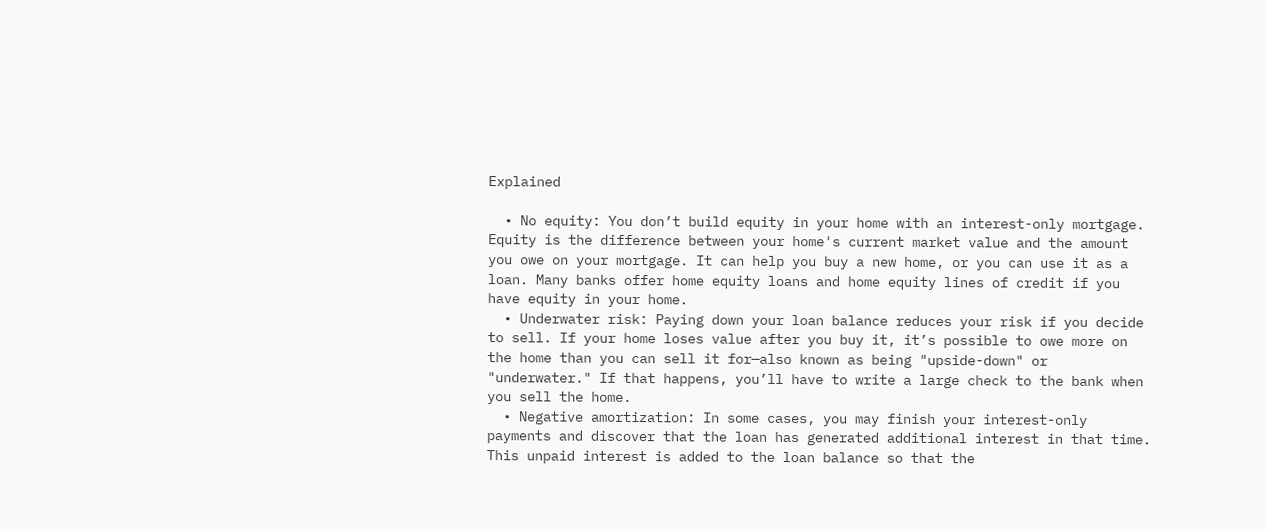Explained

  • No equity: You don’t build equity in your home with an interest-only mortgage. Equity is the difference between your home's current market value and the amount you owe on your mortgage. It can help you buy a new home, or you can use it as a loan. Many banks offer home equity loans and home equity lines of credit if you have equity in your home.
  • Underwater risk: Paying down your loan balance reduces your risk if you decide to sell. If your home loses value after you buy it, it’s possible to owe more on the home than you can sell it for—also known as being "upside-down" or "underwater." If that happens, you’ll have to write a large check to the bank when you sell the home.
  • Negative amortization: In some cases, you may finish your interest-only payments and discover that the loan has generated additional interest in that time. This unpaid interest is added to the loan balance so that the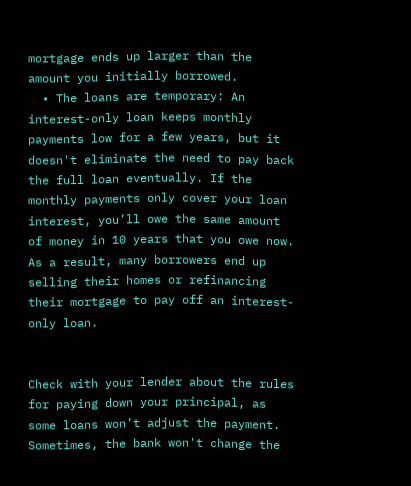mortgage ends up larger than the amount you initially borrowed.
  • The loans are temporary: An interest-only loan keeps monthly payments low for a few years, but it doesn't eliminate the need to pay back the full loan eventually. If the monthly payments only cover your loan interest, you’ll owe the same amount of money in 10 years that you owe now. As a result, many borrowers end up selling their homes or refinancing their mortgage to pay off an interest-only loan.


Check with your lender about the rules for paying down your principal, as some loans won’t adjust the payment. Sometimes, the bank won't change the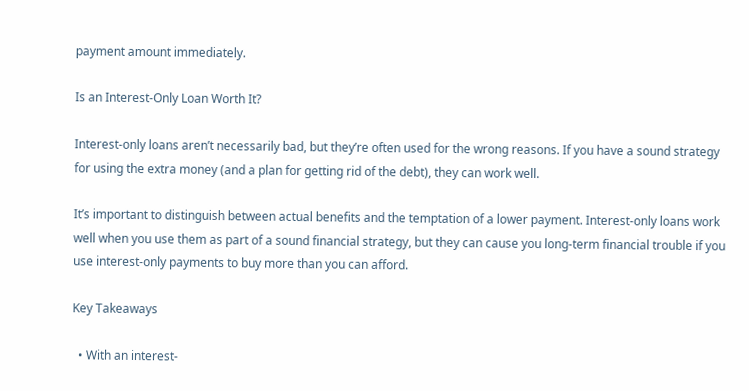payment amount immediately.

Is an Interest-Only Loan Worth It?

Interest-only loans aren’t necessarily bad, but they’re often used for the wrong reasons. If you have a sound strategy for using the extra money (and a plan for getting rid of the debt), they can work well.

It’s important to distinguish between actual benefits and the temptation of a lower payment. Interest-only loans work well when you use them as part of a sound financial strategy, but they can cause you long-term financial trouble if you use interest-only payments to buy more than you can afford.

Key Takeaways

  • With an interest-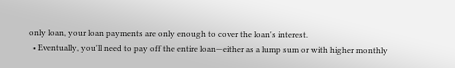only loan, your loan payments are only enough to cover the loan's interest.
  • Eventually, you'll need to pay off the entire loan—either as a lump sum or with higher monthly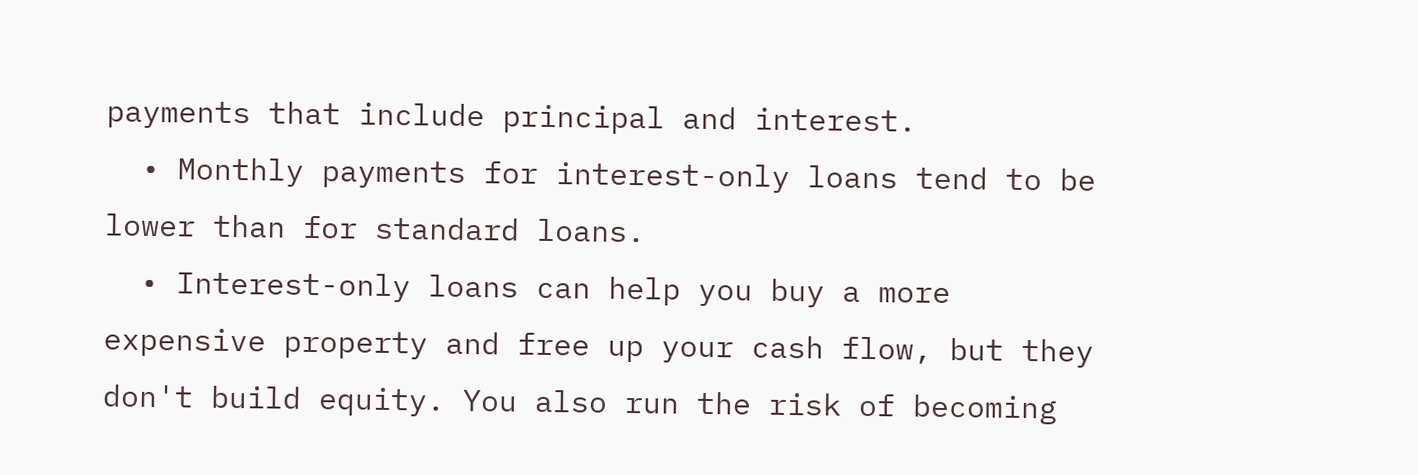payments that include principal and interest.
  • Monthly payments for interest-only loans tend to be lower than for standard loans.
  • Interest-only loans can help you buy a more expensive property and free up your cash flow, but they don't build equity. You also run the risk of becoming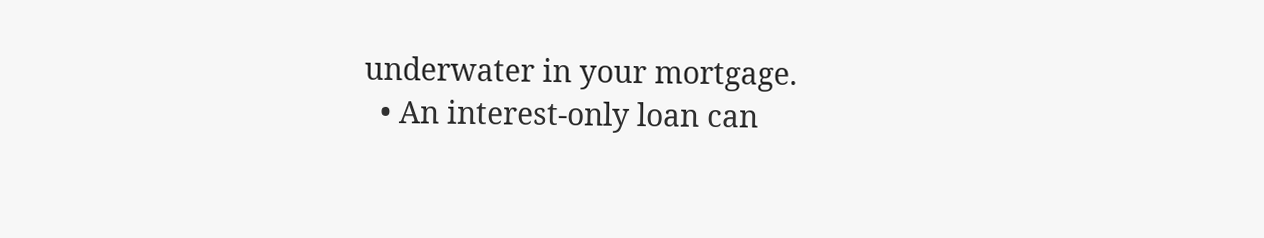underwater in your mortgage.
  • An interest-only loan can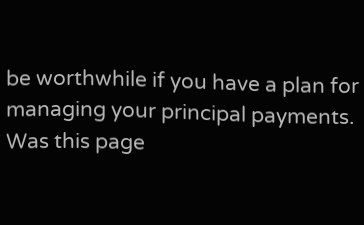be worthwhile if you have a plan for managing your principal payments.
Was this page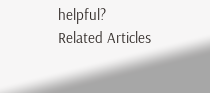helpful?
Related Articles